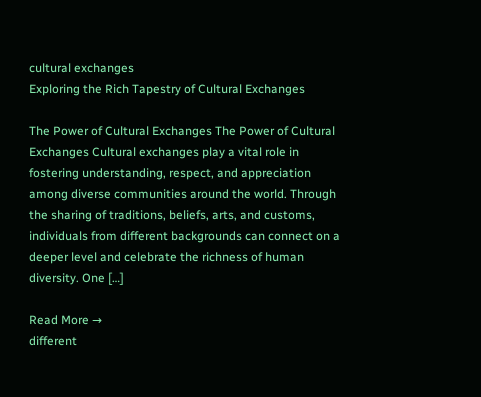cultural exchanges
Exploring the Rich Tapestry of Cultural Exchanges

The Power of Cultural Exchanges The Power of Cultural Exchanges Cultural exchanges play a vital role in fostering understanding, respect, and appreciation among diverse communities around the world. Through the sharing of traditions, beliefs, arts, and customs, individuals from different backgrounds can connect on a deeper level and celebrate the richness of human diversity. One […]

Read More →
different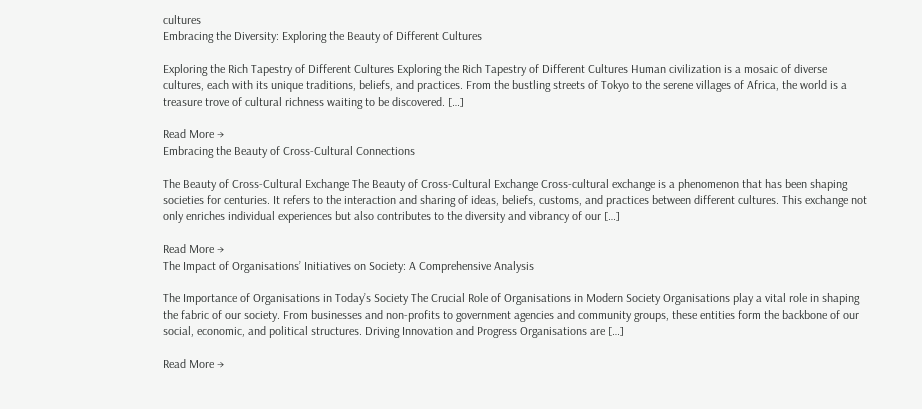cultures
Embracing the Diversity: Exploring the Beauty of Different Cultures

Exploring the Rich Tapestry of Different Cultures Exploring the Rich Tapestry of Different Cultures Human civilization is a mosaic of diverse cultures, each with its unique traditions, beliefs, and practices. From the bustling streets of Tokyo to the serene villages of Africa, the world is a treasure trove of cultural richness waiting to be discovered. […]

Read More →
Embracing the Beauty of Cross-Cultural Connections

The Beauty of Cross-Cultural Exchange The Beauty of Cross-Cultural Exchange Cross-cultural exchange is a phenomenon that has been shaping societies for centuries. It refers to the interaction and sharing of ideas, beliefs, customs, and practices between different cultures. This exchange not only enriches individual experiences but also contributes to the diversity and vibrancy of our […]

Read More →
The Impact of Organisations’ Initiatives on Society: A Comprehensive Analysis

The Importance of Organisations in Today’s Society The Crucial Role of Organisations in Modern Society Organisations play a vital role in shaping the fabric of our society. From businesses and non-profits to government agencies and community groups, these entities form the backbone of our social, economic, and political structures. Driving Innovation and Progress Organisations are […]

Read More →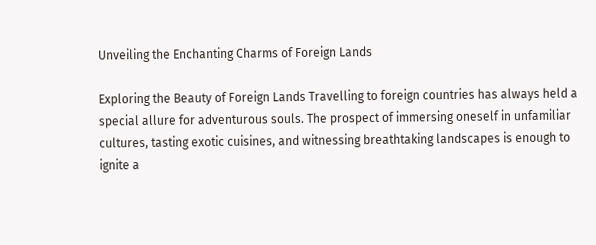Unveiling the Enchanting Charms of Foreign Lands

Exploring the Beauty of Foreign Lands Travelling to foreign countries has always held a special allure for adventurous souls. The prospect of immersing oneself in unfamiliar cultures, tasting exotic cuisines, and witnessing breathtaking landscapes is enough to ignite a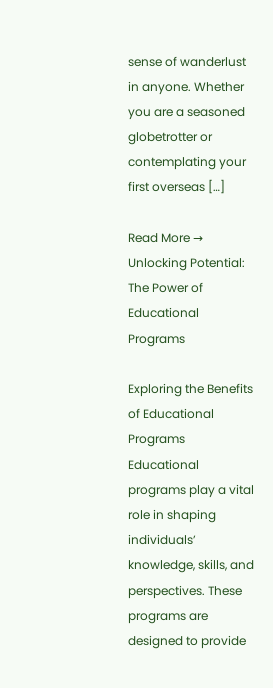sense of wanderlust in anyone. Whether you are a seasoned globetrotter or contemplating your first overseas […]

Read More →
Unlocking Potential: The Power of Educational Programs

Exploring the Benefits of Educational Programs Educational programs play a vital role in shaping individuals’ knowledge, skills, and perspectives. These programs are designed to provide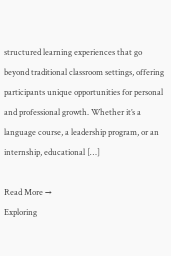structured learning experiences that go beyond traditional classroom settings, offering participants unique opportunities for personal and professional growth. Whether it’s a language course, a leadership program, or an internship, educational […]

Read More →
Exploring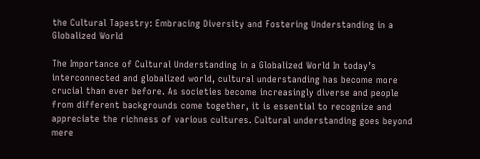the Cultural Tapestry: Embracing Diversity and Fostering Understanding in a Globalized World

The Importance of Cultural Understanding in a Globalized World In today’s interconnected and globalized world, cultural understanding has become more crucial than ever before. As societies become increasingly diverse and people from different backgrounds come together, it is essential to recognize and appreciate the richness of various cultures. Cultural understanding goes beyond mere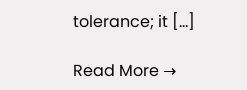tolerance; it […]

Read More →